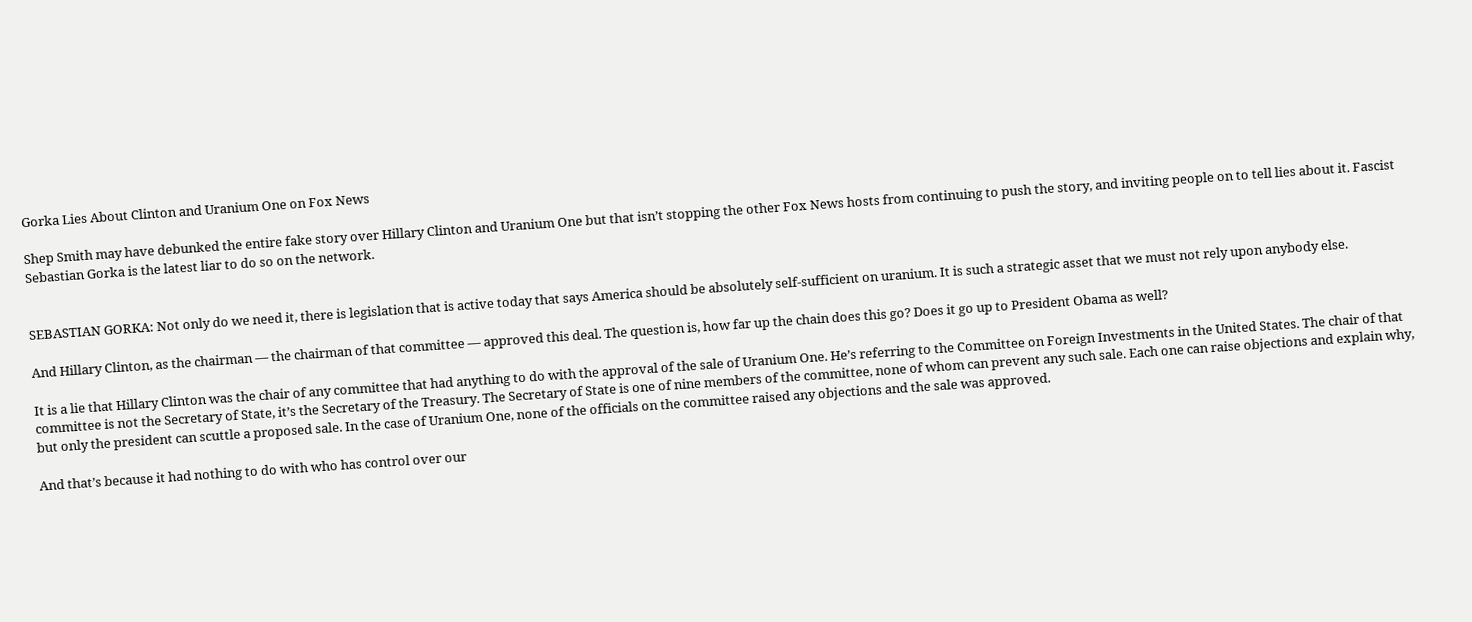Gorka Lies About Clinton and Uranium One on Fox News

Shep Smith may have debunked the entire fake story over Hillary Clinton and Uranium One but that isn’t stopping the other Fox News hosts from continuing to push the story, and inviting people on to tell lies about it. Fascist Sebastian Gorka is the latest liar to do so on the network.


SEBASTIAN GORKA: Not only do we need it, there is legislation that is active today that says America should be absolutely self-sufficient on uranium. It is such a strategic asset that we must not rely upon anybody else.

And Hillary Clinton, as the chairman — the chairman of that committee — approved this deal. The question is, how far up the chain does this go? Does it go up to President Obama as well?

It is a lie that Hillary Clinton was the chair of any committee that had anything to do with the approval of the sale of Uranium One. He’s referring to the Committee on Foreign Investments in the United States. The chair of that committee is not the Secretary of State, it’s the Secretary of the Treasury. The Secretary of State is one of nine members of the committee, none of whom can prevent any such sale. Each one can raise objections and explain why, but only the president can scuttle a proposed sale. In the case of Uranium One, none of the officials on the committee raised any objections and the sale was approved.

And that’s because it had nothing to do with who has control over our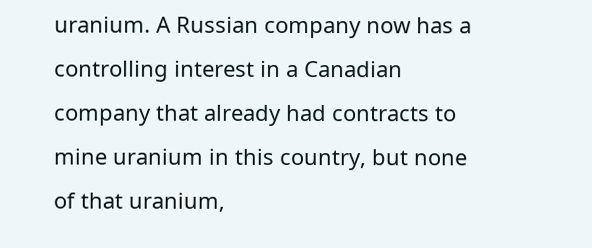uranium. A Russian company now has a controlling interest in a Canadian company that already had contracts to mine uranium in this country, but none of that uranium,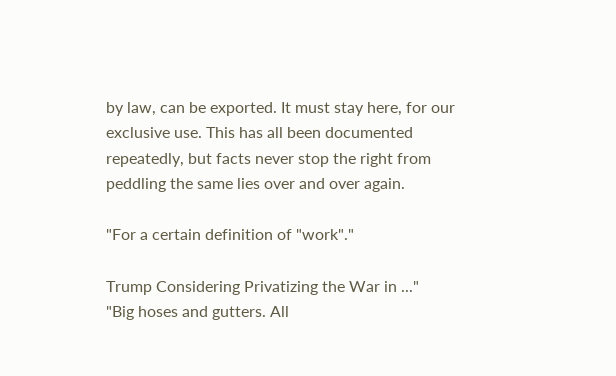by law, can be exported. It must stay here, for our exclusive use. This has all been documented repeatedly, but facts never stop the right from peddling the same lies over and over again.

"For a certain definition of "work"."

Trump Considering Privatizing the War in ..."
"Big hoses and gutters. All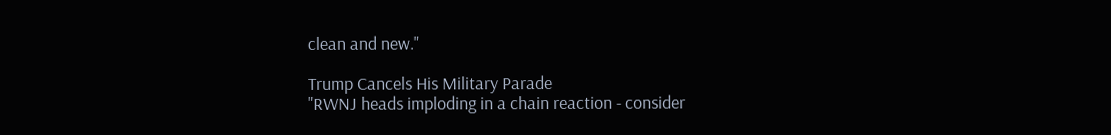clean and new."

Trump Cancels His Military Parade
"RWNJ heads imploding in a chain reaction - consider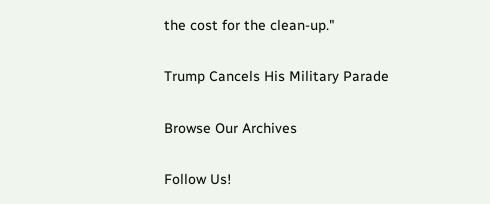the cost for the clean-up."

Trump Cancels His Military Parade

Browse Our Archives

Follow Us!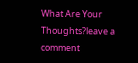What Are Your Thoughts?leave a comment